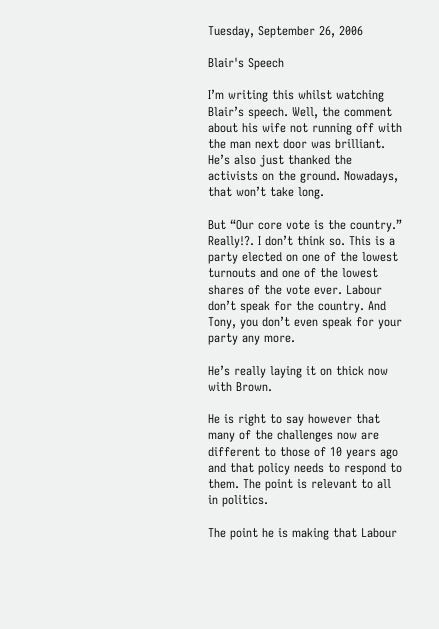Tuesday, September 26, 2006

Blair's Speech

I’m writing this whilst watching Blair’s speech. Well, the comment about his wife not running off with the man next door was brilliant. He’s also just thanked the activists on the ground. Nowadays, that won’t take long.

But “Our core vote is the country.” Really!?. I don’t think so. This is a party elected on one of the lowest turnouts and one of the lowest shares of the vote ever. Labour don’t speak for the country. And Tony, you don’t even speak for your party any more.

He’s really laying it on thick now with Brown.

He is right to say however that many of the challenges now are different to those of 10 years ago and that policy needs to respond to them. The point is relevant to all in politics.

The point he is making that Labour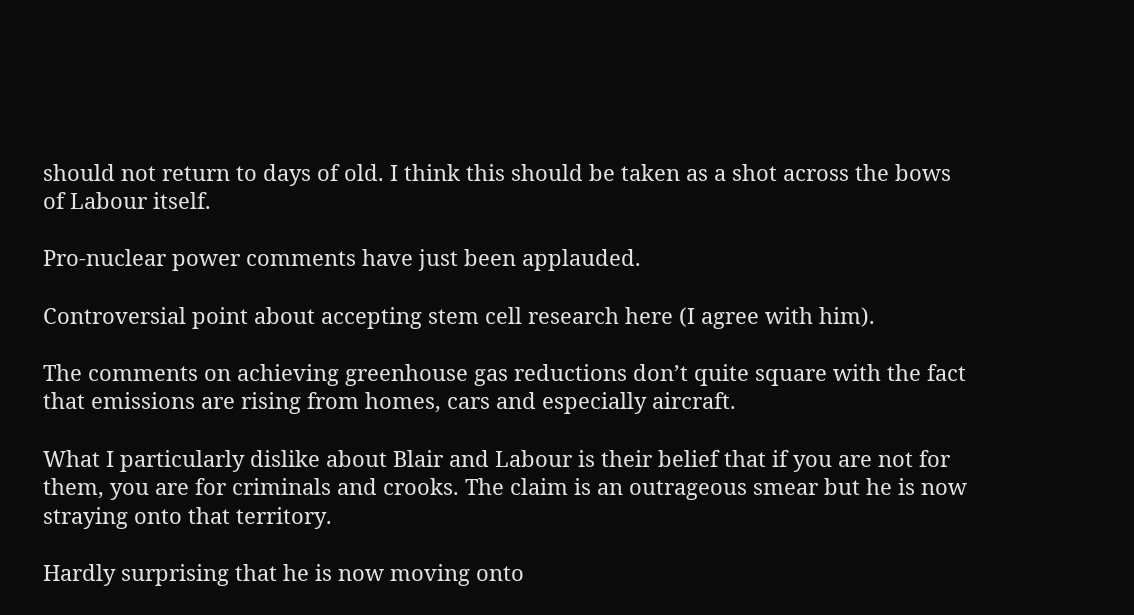should not return to days of old. I think this should be taken as a shot across the bows of Labour itself.

Pro-nuclear power comments have just been applauded.

Controversial point about accepting stem cell research here (I agree with him).

The comments on achieving greenhouse gas reductions don’t quite square with the fact that emissions are rising from homes, cars and especially aircraft.

What I particularly dislike about Blair and Labour is their belief that if you are not for them, you are for criminals and crooks. The claim is an outrageous smear but he is now straying onto that territory.

Hardly surprising that he is now moving onto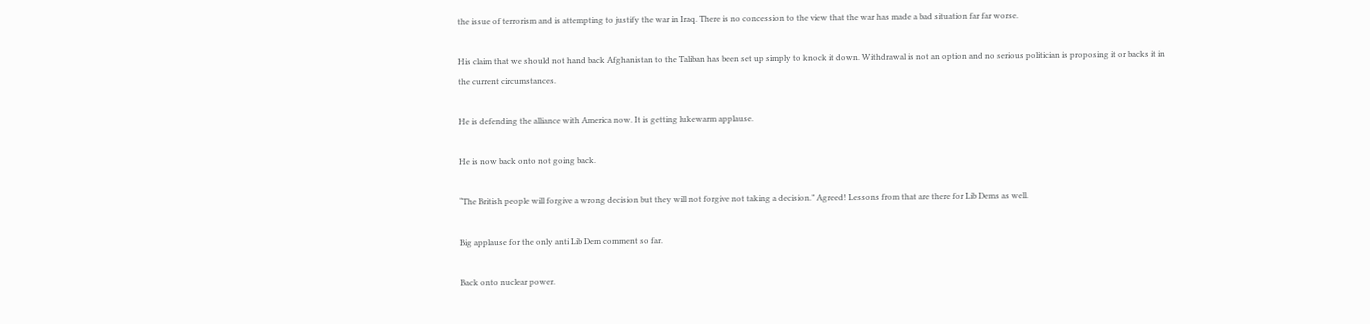the issue of terrorism and is attempting to justify the war in Iraq. There is no concession to the view that the war has made a bad situation far far worse.

His claim that we should not hand back Afghanistan to the Taliban has been set up simply to knock it down. Withdrawal is not an option and no serious politician is proposing it or backs it in the current circumstances.

He is defending the alliance with America now. It is getting lukewarm applause.

He is now back onto not going back.

“The British people will forgive a wrong decision but they will not forgive not taking a decision.” Agreed! Lessons from that are there for Lib Dems as well.

Big applause for the only anti Lib Dem comment so far.

Back onto nuclear power.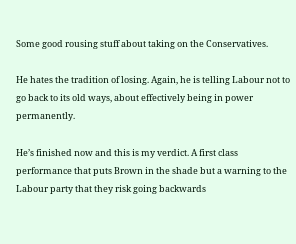Some good rousing stuff about taking on the Conservatives.

He hates the tradition of losing. Again, he is telling Labour not to go back to its old ways, about effectively being in power permanently.

He’s finished now and this is my verdict. A first class performance that puts Brown in the shade but a warning to the Labour party that they risk going backwards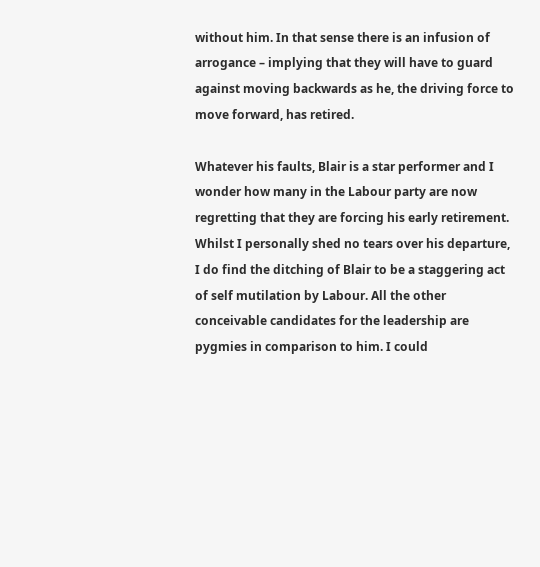without him. In that sense there is an infusion of arrogance – implying that they will have to guard against moving backwards as he, the driving force to move forward, has retired.

Whatever his faults, Blair is a star performer and I wonder how many in the Labour party are now regretting that they are forcing his early retirement. Whilst I personally shed no tears over his departure, I do find the ditching of Blair to be a staggering act of self mutilation by Labour. All the other conceivable candidates for the leadership are pygmies in comparison to him. I could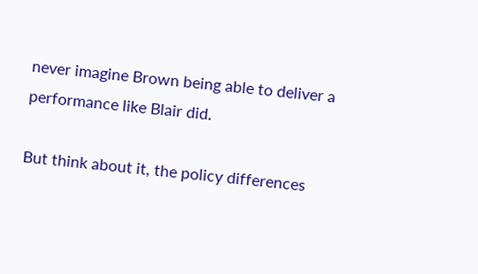never imagine Brown being able to deliver a performance like Blair did.

But think about it, the policy differences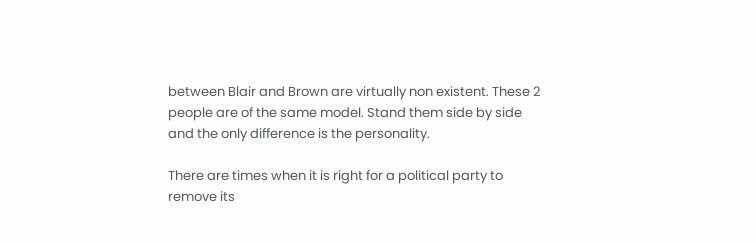between Blair and Brown are virtually non existent. These 2 people are of the same model. Stand them side by side and the only difference is the personality.

There are times when it is right for a political party to remove its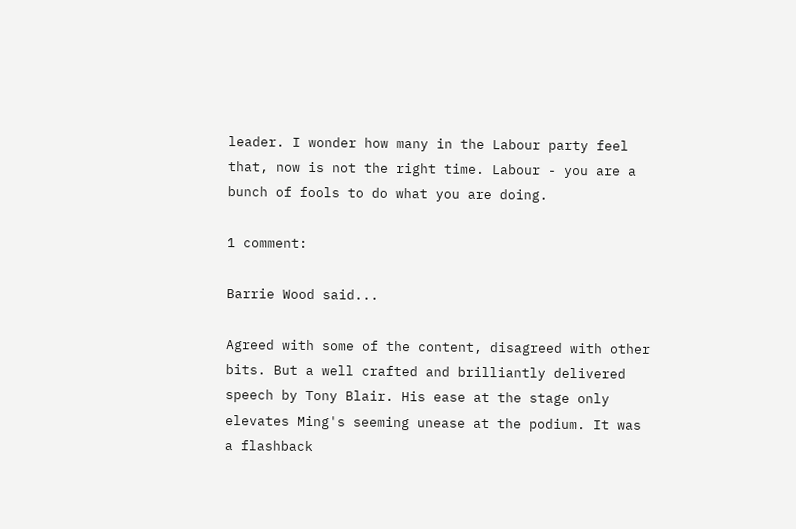leader. I wonder how many in the Labour party feel that, now is not the right time. Labour - you are a bunch of fools to do what you are doing.

1 comment:

Barrie Wood said...

Agreed with some of the content, disagreed with other bits. But a well crafted and brilliantly delivered speech by Tony Blair. His ease at the stage only elevates Ming's seeming unease at the podium. It was a flashback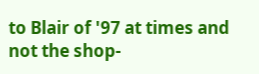to Blair of '97 at times and not the shop-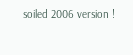soiled 2006 version !